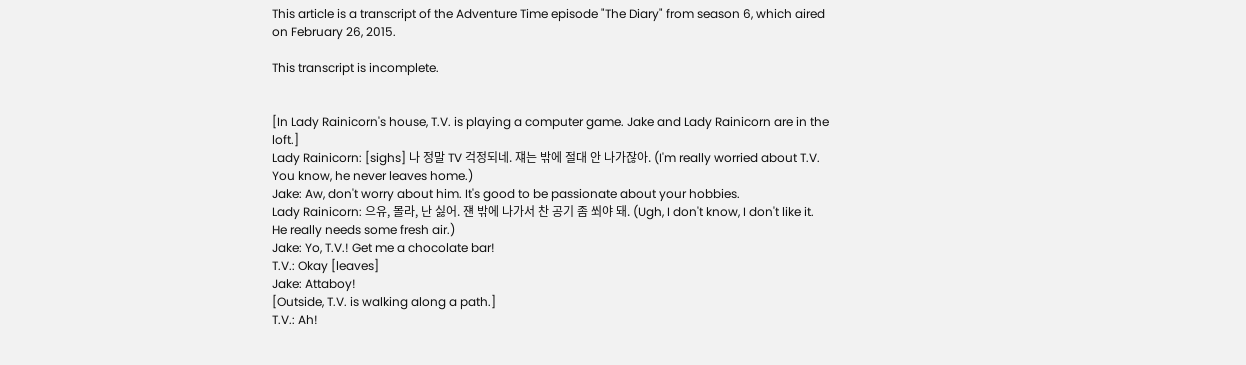This article is a transcript of the Adventure Time episode "The Diary" from season 6, which aired on February 26, 2015.

This transcript is incomplete.


[In Lady Rainicorn's house, T.V. is playing a computer game. Jake and Lady Rainicorn are in the loft.]
Lady Rainicorn: [sighs] 나 정말 TV 걱정되네. 쟤는 밖에 절대 안 나가잖아. (I'm really worried about T.V. You know, he never leaves home.)
Jake: Aw, don't worry about him. It's good to be passionate about your hobbies.
Lady Rainicorn: 으유, 몰라, 난 싫어. 쟨 밖에 나가서 찬 공기 좀 쐬야 돼. (Ugh, I don't know, I don't like it. He really needs some fresh air.)
Jake: Yo, T.V.! Get me a chocolate bar!
T.V.: Okay [leaves]
Jake: Attaboy!
[Outside, T.V. is walking along a path.]
T.V.: Ah!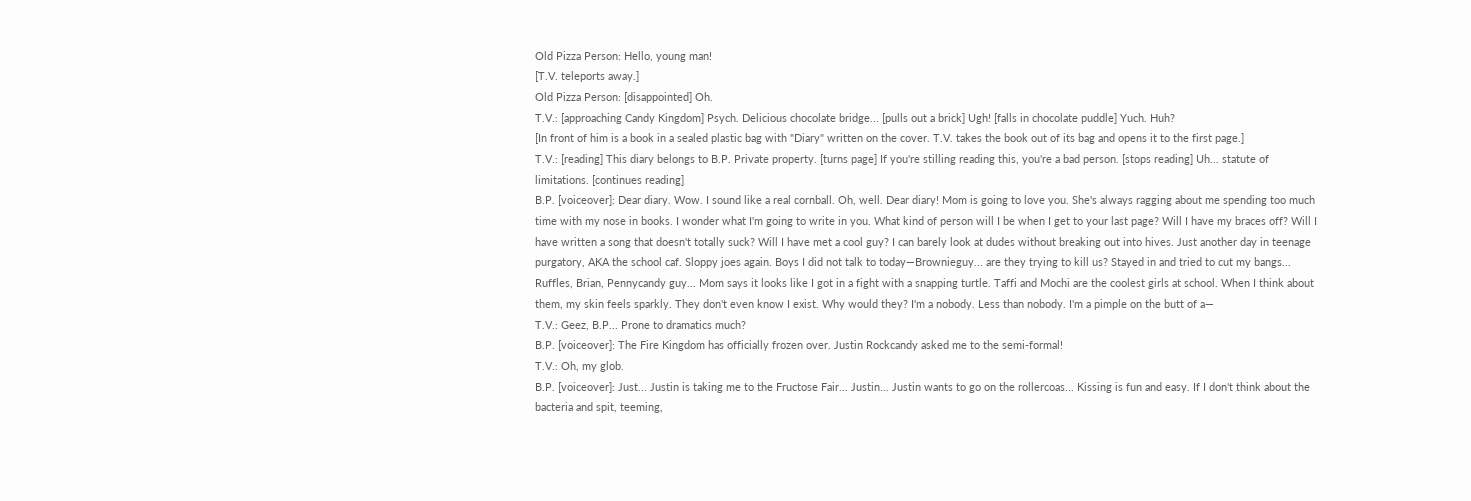Old Pizza Person: Hello, young man!
[T.V. teleports away.]
Old Pizza Person: [disappointed] Oh.
T.V.: [approaching Candy Kingdom] Psych. Delicious chocolate bridge... [pulls out a brick] Ugh! [falls in chocolate puddle] Yuch. Huh?
[In front of him is a book in a sealed plastic bag with "Diary" written on the cover. T.V. takes the book out of its bag and opens it to the first page.]
T.V.: [reading] This diary belongs to B.P. Private property. [turns page] If you're stilling reading this, you're a bad person. [stops reading] Uh... statute of limitations. [continues reading]
B.P. [voiceover]: Dear diary. Wow. I sound like a real cornball. Oh, well. Dear diary! Mom is going to love you. She's always ragging about me spending too much time with my nose in books. I wonder what I'm going to write in you. What kind of person will I be when I get to your last page? Will I have my braces off? Will I have written a song that doesn't totally suck? Will I have met a cool guy? I can barely look at dudes without breaking out into hives. Just another day in teenage purgatory, AKA the school caf. Sloppy joes again. Boys I did not talk to today—Brownieguy... are they trying to kill us? Stayed in and tried to cut my bangs... Ruffles, Brian, Pennycandy guy... Mom says it looks like I got in a fight with a snapping turtle. Taffi and Mochi are the coolest girls at school. When I think about them, my skin feels sparkly. They don't even know I exist. Why would they? I'm a nobody. Less than nobody. I'm a pimple on the butt of a—
T.V.: Geez, B.P... Prone to dramatics much?
B.P. [voiceover]: The Fire Kingdom has officially frozen over. Justin Rockcandy asked me to the semi-formal!
T.V.: Oh, my glob.
B.P. [voiceover]: Just... Justin is taking me to the Fructose Fair... Justin... Justin wants to go on the rollercoas... Kissing is fun and easy. If I don't think about the bacteria and spit, teeming,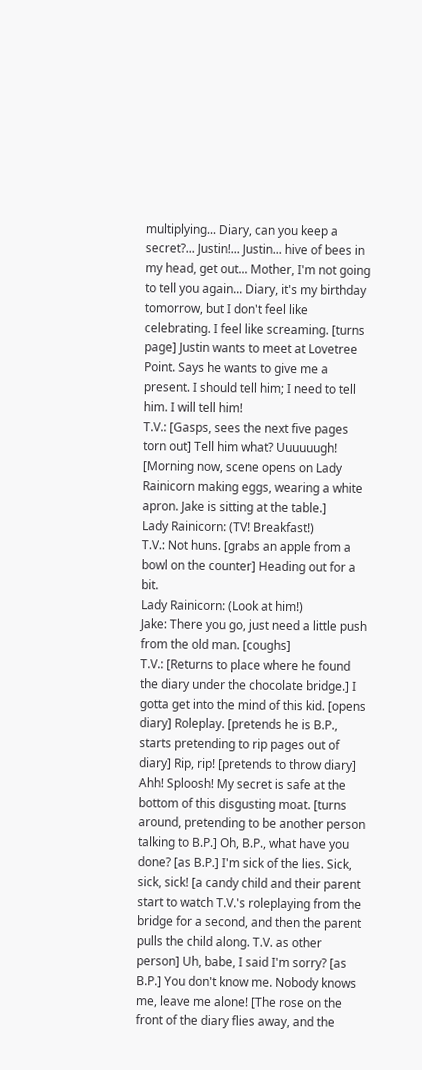multiplying... Diary, can you keep a secret?... Justin!... Justin... hive of bees in my head, get out... Mother, I'm not going to tell you again... Diary, it's my birthday tomorrow, but I don't feel like celebrating. I feel like screaming. [turns page] Justin wants to meet at Lovetree Point. Says he wants to give me a present. I should tell him; I need to tell him. I will tell him!
T.V.: [Gasps, sees the next five pages torn out] Tell him what? Uuuuuugh!
[Morning now, scene opens on Lady Rainicorn making eggs, wearing a white apron. Jake is sitting at the table.]
Lady Rainicorn: (TV! Breakfast!)
T.V.: Not huns. [grabs an apple from a bowl on the counter] Heading out for a bit.
Lady Rainicorn: (Look at him!)
Jake: There you go, just need a little push from the old man. [coughs]
T.V.: [Returns to place where he found the diary under the chocolate bridge.] I gotta get into the mind of this kid. [opens diary] Roleplay. [pretends he is B.P., starts pretending to rip pages out of diary] Rip, rip! [pretends to throw diary] Ahh! Sploosh! My secret is safe at the bottom of this disgusting moat. [turns around, pretending to be another person talking to B.P.] Oh, B.P., what have you done? [as B.P.] I'm sick of the lies. Sick, sick, sick! [a candy child and their parent start to watch T.V.'s roleplaying from the bridge for a second, and then the parent pulls the child along. T.V. as other person] Uh, babe, I said I'm sorry? [as B.P.] You don't know me. Nobody knows me, leave me alone! [The rose on the front of the diary flies away, and the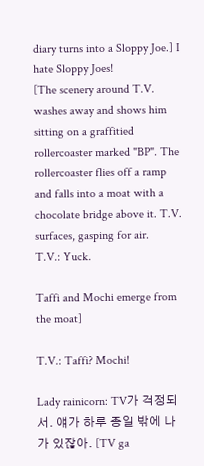diary turns into a Sloppy Joe.] I hate Sloppy Joes!
[The scenery around T.V. washes away and shows him sitting on a graffitied rollercoaster marked "BP". The rollercoaster flies off a ramp and falls into a moat with a chocolate bridge above it. T.V. surfaces, gasping for air.
T.V.: Yuck.

Taffi and Mochi emerge from the moat]

T.V.: Taffi? Mochi!

Lady rainicorn: TV가 걱정되서. 얘가 하루 종일 밖에 나가 있잖아. [TV ga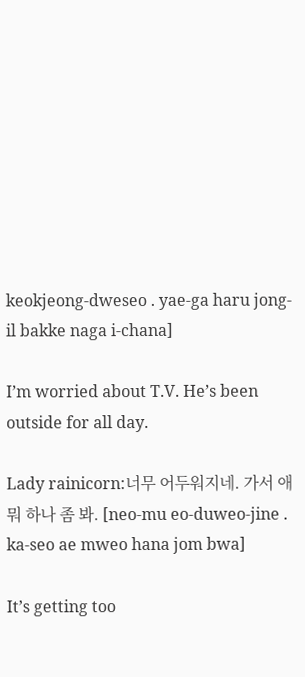keokjeong-dweseo . yae-ga haru jong-il bakke naga i-chana]

I’m worried about T.V. He’s been outside for all day.

Lady rainicorn:너무 어두워지네. 가서 애 뭐 하나 좀 봐. [neo-mu eo-duweo-jine . ka-seo ae mweo hana jom bwa]

It’s getting too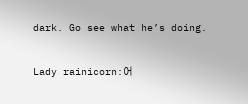dark. Go see what he’s doing.

Lady rainicorn:어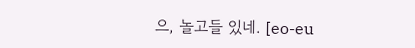으, 놀고들 있네. [eo-eu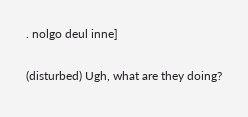. nolgo deul inne]

(disturbed) Ugh, what are they doing?